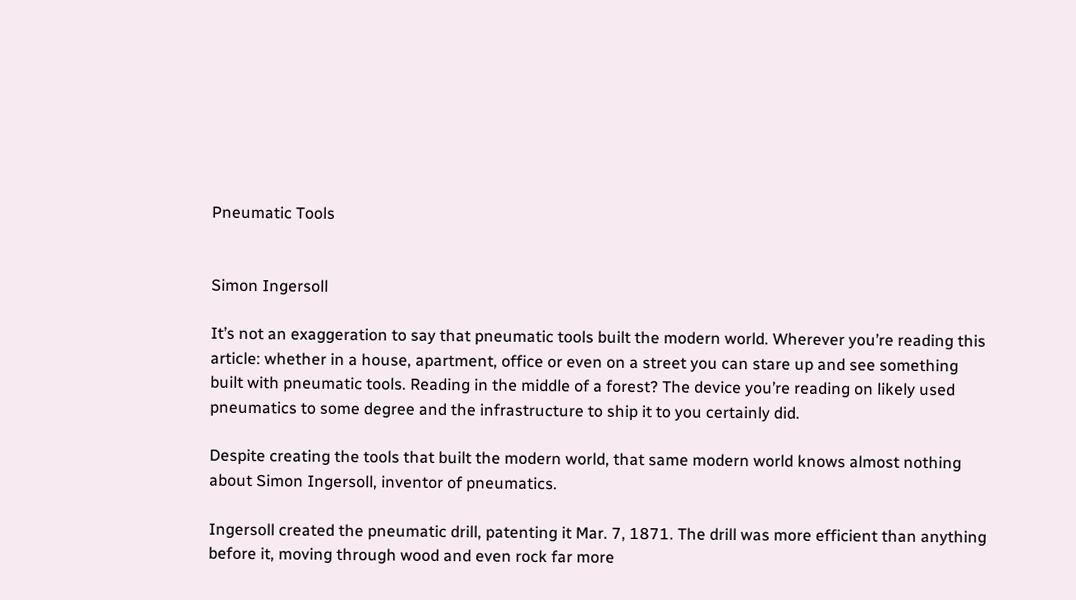Pneumatic Tools


Simon Ingersoll

It’s not an exaggeration to say that pneumatic tools built the modern world. Wherever you’re reading this article: whether in a house, apartment, office or even on a street you can stare up and see something built with pneumatic tools. Reading in the middle of a forest? The device you’re reading on likely used pneumatics to some degree and the infrastructure to ship it to you certainly did.

Despite creating the tools that built the modern world, that same modern world knows almost nothing about Simon Ingersoll, inventor of pneumatics.

Ingersoll created the pneumatic drill, patenting it Mar. 7, 1871. The drill was more efficient than anything before it, moving through wood and even rock far more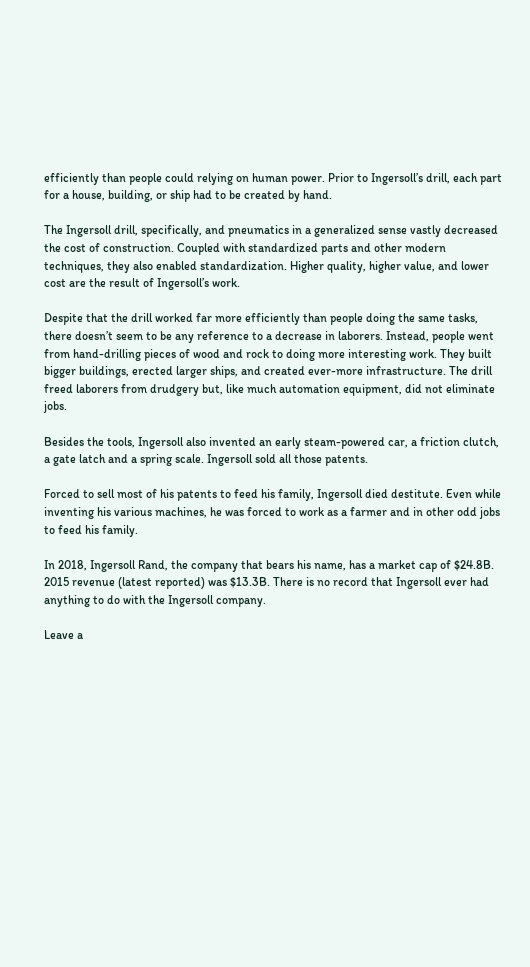efficiently than people could relying on human power. Prior to Ingersoll’s drill, each part for a house, building, or ship had to be created by hand.

The Ingersoll drill, specifically, and pneumatics in a generalized sense vastly decreased the cost of construction. Coupled with standardized parts and other modern techniques, they also enabled standardization. Higher quality, higher value, and lower cost are the result of Ingersoll’s work.

Despite that the drill worked far more efficiently than people doing the same tasks, there doesn’t seem to be any reference to a decrease in laborers. Instead, people went from hand-drilling pieces of wood and rock to doing more interesting work. They built bigger buildings, erected larger ships, and created ever-more infrastructure. The drill freed laborers from drudgery but, like much automation equipment, did not eliminate jobs.

Besides the tools, Ingersoll also invented an early steam-powered car, a friction clutch, a gate latch and a spring scale. Ingersoll sold all those patents.

Forced to sell most of his patents to feed his family, Ingersoll died destitute. Even while inventing his various machines, he was forced to work as a farmer and in other odd jobs to feed his family.

In 2018, Ingersoll Rand, the company that bears his name, has a market cap of $24.8B. 2015 revenue (latest reported) was $13.3B. There is no record that Ingersoll ever had anything to do with the Ingersoll company.

Leave a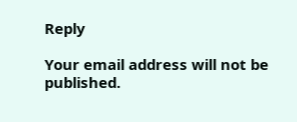Reply

Your email address will not be published.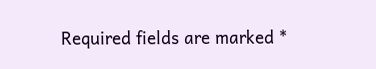Required fields are marked *